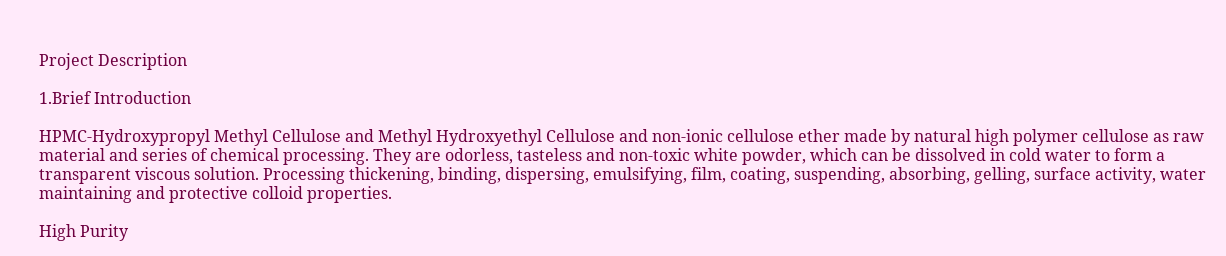Project Description

1.Brief Introduction

HPMC-Hydroxypropyl Methyl Cellulose and Methyl Hydroxyethyl Cellulose and non-ionic cellulose ether made by natural high polymer cellulose as raw material and series of chemical processing. They are odorless, tasteless and non-toxic white powder, which can be dissolved in cold water to form a transparent viscous solution. Processing thickening, binding, dispersing, emulsifying, film, coating, suspending, absorbing, gelling, surface activity, water maintaining and protective colloid properties.

High Purity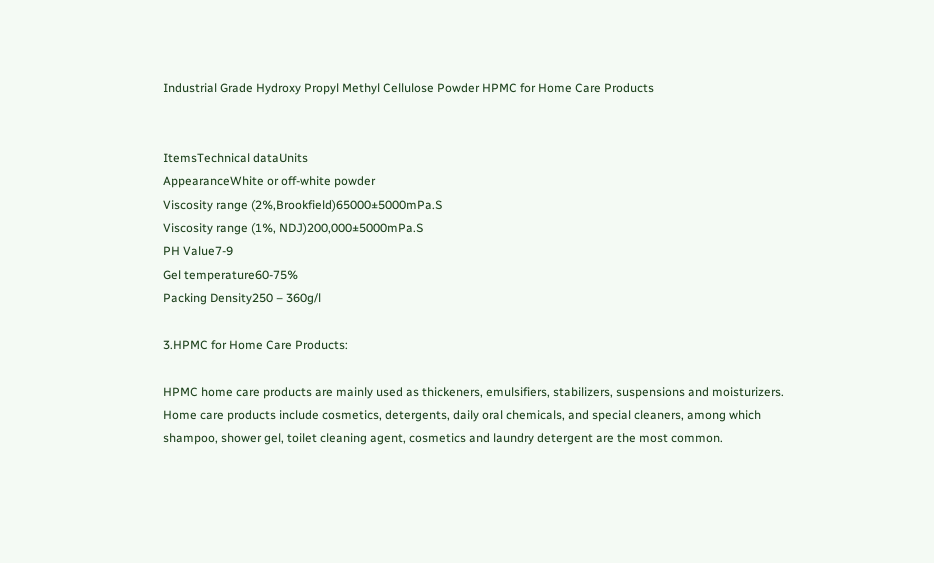Industrial Grade Hydroxy Propyl Methyl Cellulose Powder HPMC for Home Care Products


ItemsTechnical dataUnits
AppearanceWhite or off-white powder
Viscosity range (2%,Brookfield)65000±5000mPa.S
Viscosity range (1%, NDJ)200,000±5000mPa.S
PH Value7-9
Gel temperature60-75%
Packing Density250 – 360g/l

3.HPMC for Home Care Products:

HPMC home care products are mainly used as thickeners, emulsifiers, stabilizers, suspensions and moisturizers.
Home care products include cosmetics, detergents, daily oral chemicals, and special cleaners, among which shampoo, shower gel, toilet cleaning agent, cosmetics and laundry detergent are the most common.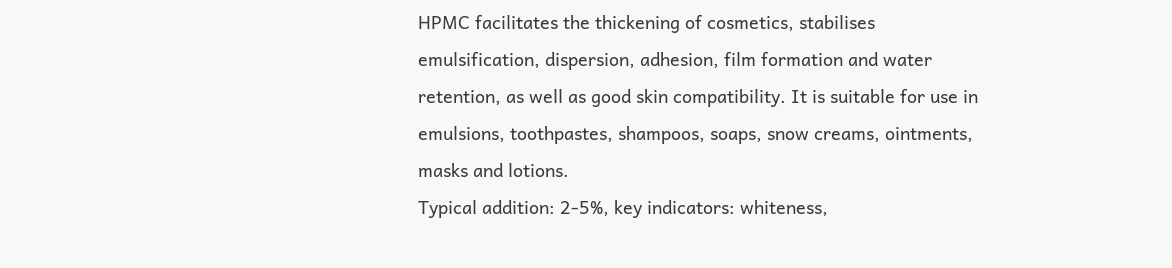HPMC facilitates the thickening of cosmetics, stabilises emulsification, dispersion, adhesion, film formation and water retention, as well as good skin compatibility. It is suitable for use in emulsions, toothpastes, shampoos, soaps, snow creams, ointments, masks and lotions.
Typical addition: 2-5%, key indicators: whiteness,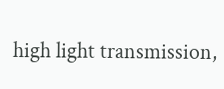high light transmission,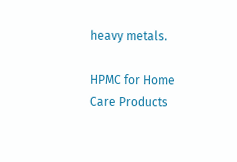heavy metals.

HPMC for Home Care Products